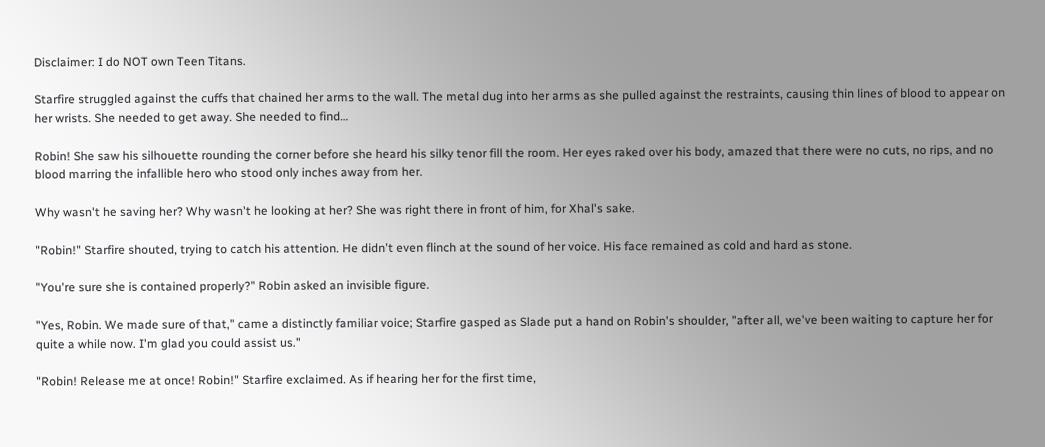Disclaimer: I do NOT own Teen Titans.

Starfire struggled against the cuffs that chained her arms to the wall. The metal dug into her arms as she pulled against the restraints, causing thin lines of blood to appear on her wrists. She needed to get away. She needed to find…

Robin! She saw his silhouette rounding the corner before she heard his silky tenor fill the room. Her eyes raked over his body, amazed that there were no cuts, no rips, and no blood marring the infallible hero who stood only inches away from her.

Why wasn't he saving her? Why wasn't he looking at her? She was right there in front of him, for Xhal's sake.

"Robin!" Starfire shouted, trying to catch his attention. He didn't even flinch at the sound of her voice. His face remained as cold and hard as stone.

"You're sure she is contained properly?" Robin asked an invisible figure.

"Yes, Robin. We made sure of that," came a distinctly familiar voice; Starfire gasped as Slade put a hand on Robin's shoulder, "after all, we've been waiting to capture her for quite a while now. I'm glad you could assist us."

"Robin! Release me at once! Robin!" Starfire exclaimed. As if hearing her for the first time,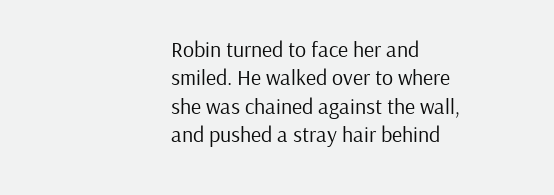Robin turned to face her and smiled. He walked over to where she was chained against the wall, and pushed a stray hair behind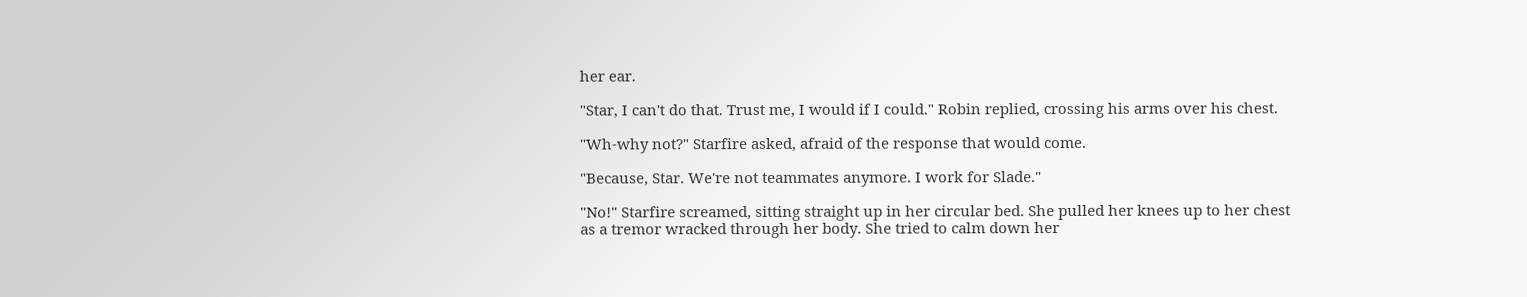her ear.

"Star, I can't do that. Trust me, I would if I could." Robin replied, crossing his arms over his chest.

"Wh-why not?" Starfire asked, afraid of the response that would come.

"Because, Star. We're not teammates anymore. I work for Slade."

"No!" Starfire screamed, sitting straight up in her circular bed. She pulled her knees up to her chest as a tremor wracked through her body. She tried to calm down her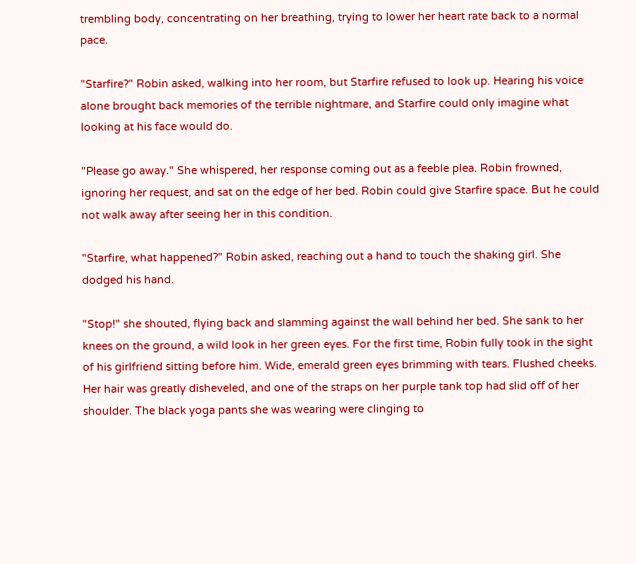trembling body, concentrating on her breathing, trying to lower her heart rate back to a normal pace.

"Starfire?" Robin asked, walking into her room, but Starfire refused to look up. Hearing his voice alone brought back memories of the terrible nightmare, and Starfire could only imagine what looking at his face would do.

"Please go away." She whispered, her response coming out as a feeble plea. Robin frowned, ignoring her request, and sat on the edge of her bed. Robin could give Starfire space. But he could not walk away after seeing her in this condition.

"Starfire, what happened?" Robin asked, reaching out a hand to touch the shaking girl. She dodged his hand.

"Stop!" she shouted, flying back and slamming against the wall behind her bed. She sank to her knees on the ground, a wild look in her green eyes. For the first time, Robin fully took in the sight of his girlfriend sitting before him. Wide, emerald green eyes brimming with tears. Flushed cheeks. Her hair was greatly disheveled, and one of the straps on her purple tank top had slid off of her shoulder. The black yoga pants she was wearing were clinging to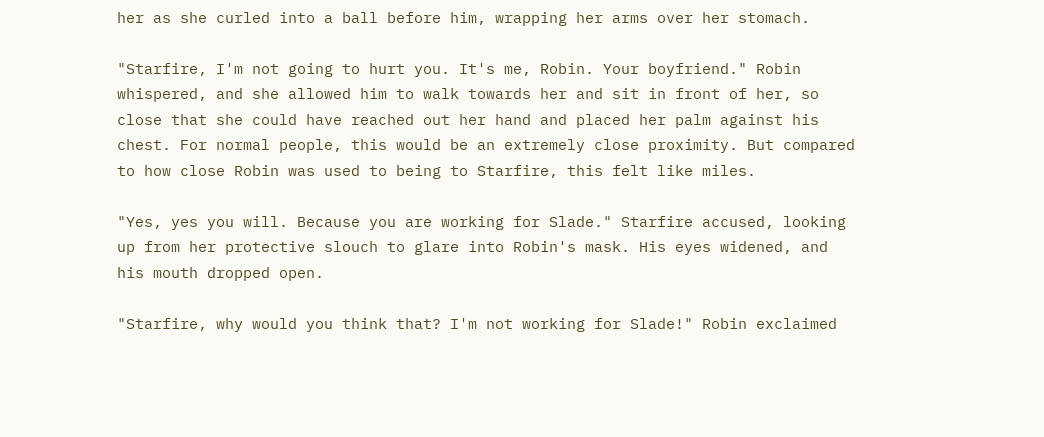her as she curled into a ball before him, wrapping her arms over her stomach.

"Starfire, I'm not going to hurt you. It's me, Robin. Your boyfriend." Robin whispered, and she allowed him to walk towards her and sit in front of her, so close that she could have reached out her hand and placed her palm against his chest. For normal people, this would be an extremely close proximity. But compared to how close Robin was used to being to Starfire, this felt like miles.

"Yes, yes you will. Because you are working for Slade." Starfire accused, looking up from her protective slouch to glare into Robin's mask. His eyes widened, and his mouth dropped open.

"Starfire, why would you think that? I'm not working for Slade!" Robin exclaimed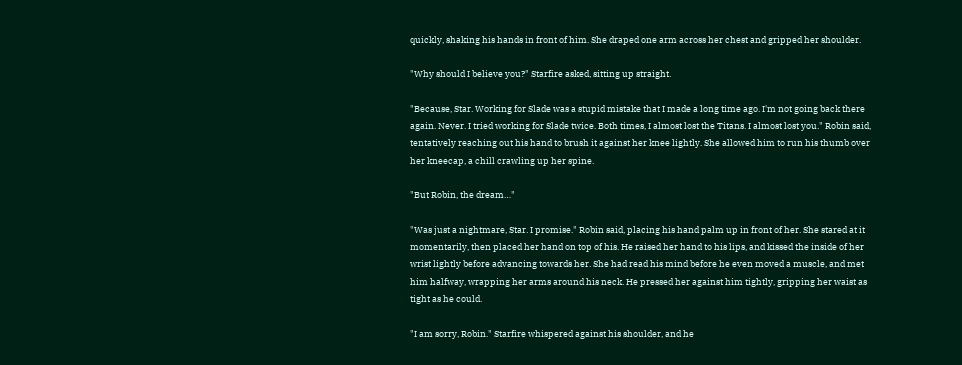quickly, shaking his hands in front of him. She draped one arm across her chest and gripped her shoulder.

"Why should I believe you?" Starfire asked, sitting up straight.

"Because, Star. Working for Slade was a stupid mistake that I made a long time ago. I'm not going back there again. Never. I tried working for Slade twice. Both times, I almost lost the Titans. I almost lost you." Robin said, tentatively reaching out his hand to brush it against her knee lightly. She allowed him to run his thumb over her kneecap, a chill crawling up her spine.

"But Robin, the dream…"

"Was just a nightmare, Star. I promise." Robin said, placing his hand palm up in front of her. She stared at it momentarily, then placed her hand on top of his. He raised her hand to his lips, and kissed the inside of her wrist lightly before advancing towards her. She had read his mind before he even moved a muscle, and met him halfway, wrapping her arms around his neck. He pressed her against him tightly, gripping her waist as tight as he could.

"I am sorry, Robin." Starfire whispered against his shoulder, and he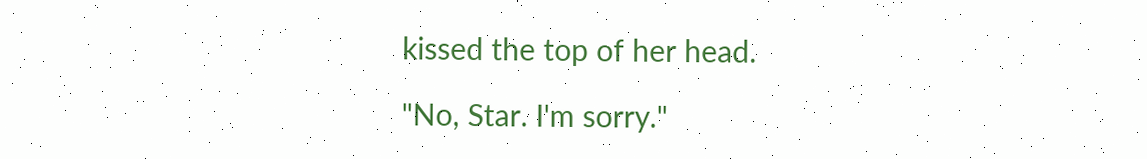kissed the top of her head.

"No, Star. I'm sorry."